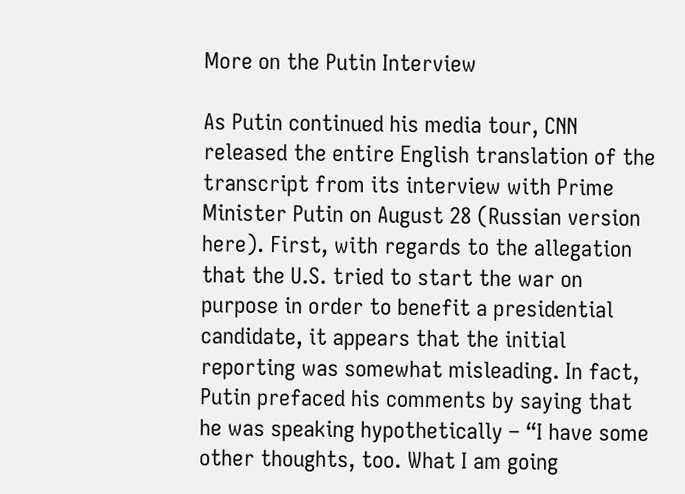More on the Putin Interview

As Putin continued his media tour, CNN released the entire English translation of the transcript from its interview with Prime Minister Putin on August 28 (Russian version here). First, with regards to the allegation that the U.S. tried to start the war on purpose in order to benefit a presidential candidate, it appears that the initial reporting was somewhat misleading. In fact, Putin prefaced his comments by saying that he was speaking hypothetically – “I have some other thoughts, too. What I am going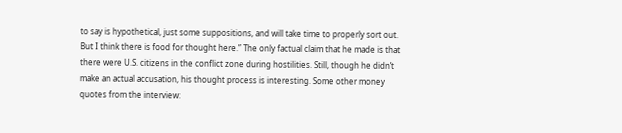to say is hypothetical, just some suppositions, and will take time to properly sort out. But I think there is food for thought here.” The only factual claim that he made is that there were U.S. citizens in the conflict zone during hostilities. Still, though he didn’t make an actual accusation, his thought process is interesting. Some other money quotes from the interview: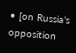• [on Russia’s opposition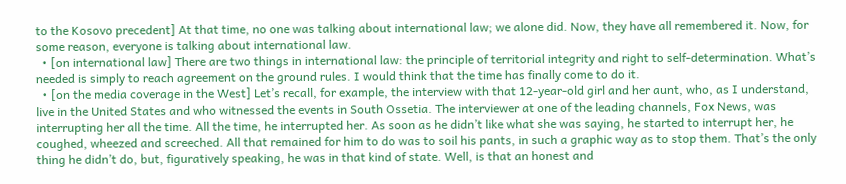to the Kosovo precedent] At that time, no one was talking about international law; we alone did. Now, they have all remembered it. Now, for some reason, everyone is talking about international law.
  • [on international law] There are two things in international law: the principle of territorial integrity and right to self-determination. What’s needed is simply to reach agreement on the ground rules. I would think that the time has finally come to do it.
  • [on the media coverage in the West] Let’s recall, for example, the interview with that 12-year-old girl and her aunt, who, as I understand, live in the United States and who witnessed the events in South Ossetia. The interviewer at one of the leading channels, Fox News, was interrupting her all the time. All the time, he interrupted her. As soon as he didn’t like what she was saying, he started to interrupt her, he coughed, wheezed and screeched. All that remained for him to do was to soil his pants, in such a graphic way as to stop them. That’s the only thing he didn’t do, but, figuratively speaking, he was in that kind of state. Well, is that an honest and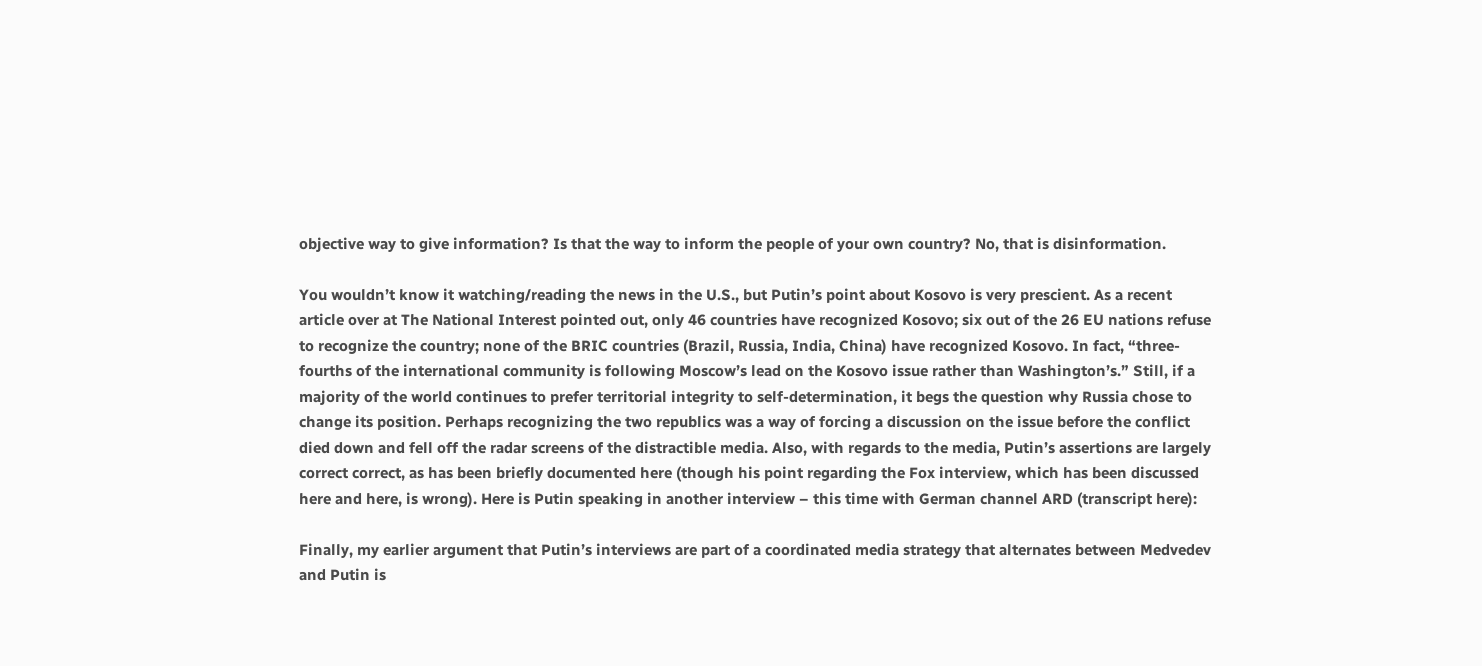objective way to give information? Is that the way to inform the people of your own country? No, that is disinformation.

You wouldn’t know it watching/reading the news in the U.S., but Putin’s point about Kosovo is very prescient. As a recent article over at The National Interest pointed out, only 46 countries have recognized Kosovo; six out of the 26 EU nations refuse to recognize the country; none of the BRIC countries (Brazil, Russia, India, China) have recognized Kosovo. In fact, “three-fourths of the international community is following Moscow’s lead on the Kosovo issue rather than Washington’s.” Still, if a majority of the world continues to prefer territorial integrity to self-determination, it begs the question why Russia chose to change its position. Perhaps recognizing the two republics was a way of forcing a discussion on the issue before the conflict died down and fell off the radar screens of the distractible media. Also, with regards to the media, Putin’s assertions are largely correct correct, as has been briefly documented here (though his point regarding the Fox interview, which has been discussed here and here, is wrong). Here is Putin speaking in another interview – this time with German channel ARD (transcript here):

Finally, my earlier argument that Putin’s interviews are part of a coordinated media strategy that alternates between Medvedev and Putin is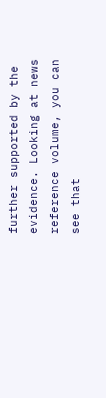further supported by the evidence. Looking at news reference volume, you can see that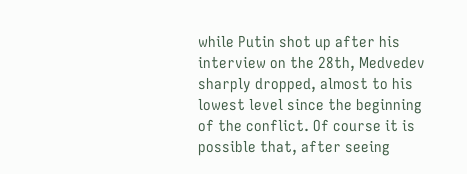while Putin shot up after his interview on the 28th, Medvedev sharply dropped, almost to his lowest level since the beginning of the conflict. Of course it is possible that, after seeing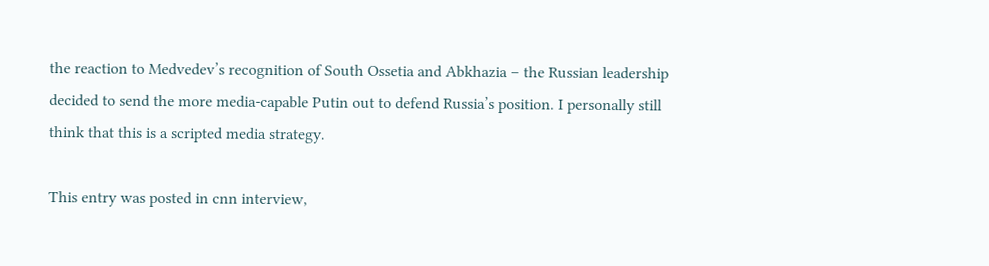the reaction to Medvedev’s recognition of South Ossetia and Abkhazia – the Russian leadership decided to send the more media-capable Putin out to defend Russia’s position. I personally still think that this is a scripted media strategy.

This entry was posted in cnn interview,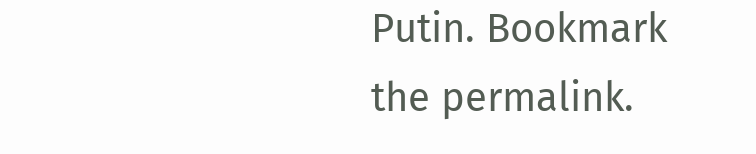Putin. Bookmark the permalink.